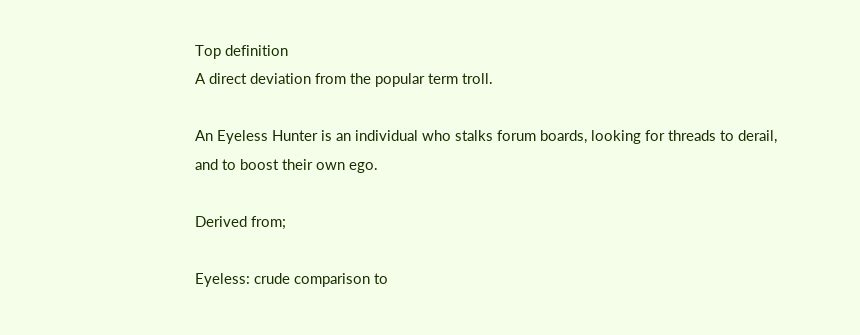Top definition
A direct deviation from the popular term troll.

An Eyeless Hunter is an individual who stalks forum boards, looking for threads to derail, and to boost their own ego.

Derived from;

Eyeless: crude comparison to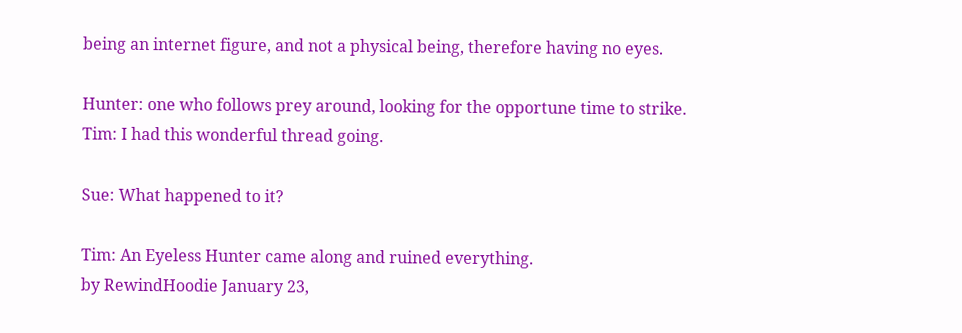being an internet figure, and not a physical being, therefore having no eyes.

Hunter: one who follows prey around, looking for the opportune time to strike.
Tim: I had this wonderful thread going.

Sue: What happened to it?

Tim: An Eyeless Hunter came along and ruined everything.
by RewindHoodie January 23,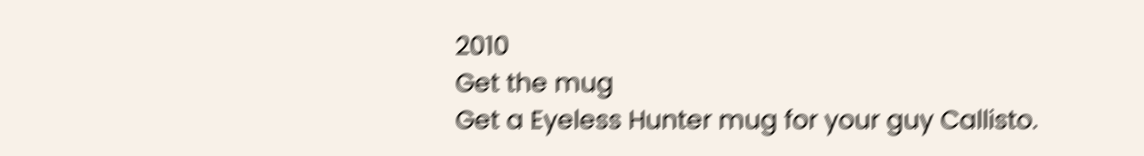2010
Get the mug
Get a Eyeless Hunter mug for your guy Callisto.